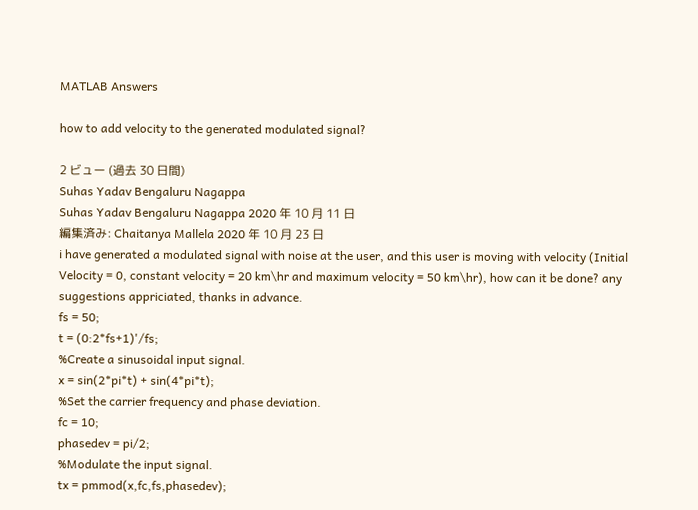MATLAB Answers

how to add velocity to the generated modulated signal?

2 ビュー (過去 30 日間)
Suhas Yadav Bengaluru Nagappa
Suhas Yadav Bengaluru Nagappa 2020 年 10 月 11 日
編集済み: Chaitanya Mallela 2020 年 10 月 23 日
i have generated a modulated signal with noise at the user, and this user is moving with velocity (Initial Velocity = 0, constant velocity = 20 km\hr and maximum velocity = 50 km\hr), how can it be done? any suggestions appriciated, thanks in advance.
fs = 50;
t = (0:2*fs+1)'/fs;
%Create a sinusoidal input signal.
x = sin(2*pi*t) + sin(4*pi*t);
%Set the carrier frequency and phase deviation.
fc = 10;
phasedev = pi/2;
%Modulate the input signal.
tx = pmmod(x,fc,fs,phasedev);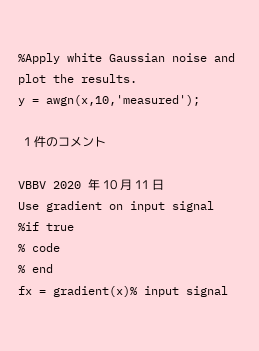%Apply white Gaussian noise and plot the results.
y = awgn(x,10,'measured');

  1 件のコメント

VBBV 2020 年 10 月 11 日
Use gradient on input signal
%if true
% code
% end
fx = gradient(x)% input signal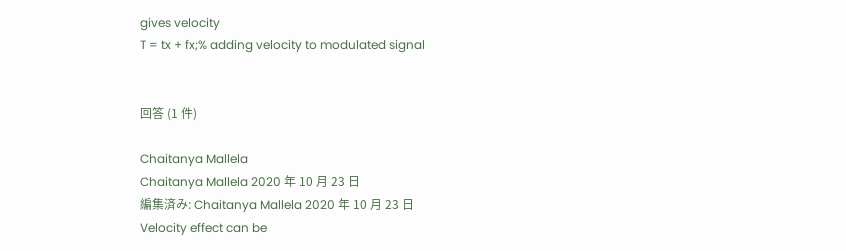gives velocity
T = tx + fx;% adding velocity to modulated signal


回答 (1 件)

Chaitanya Mallela
Chaitanya Mallela 2020 年 10 月 23 日
編集済み: Chaitanya Mallela 2020 年 10 月 23 日
Velocity effect can be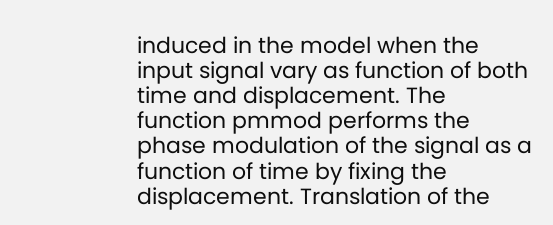induced in the model when the input signal vary as function of both time and displacement. The function pmmod performs the phase modulation of the signal as a function of time by fixing the displacement. Translation of the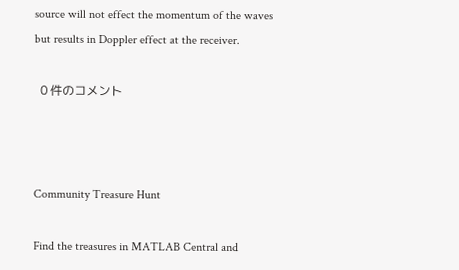source will not effect the momentum of the waves but results in Doppler effect at the receiver.

  0 件のコメント



Community Treasure Hunt

Find the treasures in MATLAB Central and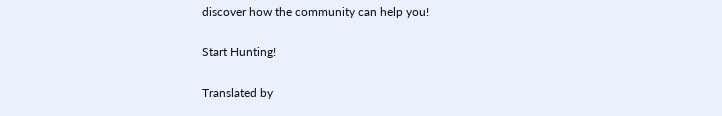discover how the community can help you!

Start Hunting!

Translated by